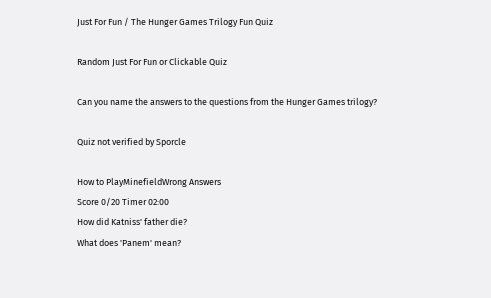Just For Fun / The Hunger Games Trilogy Fun Quiz

Random Just For Fun or Clickable Quiz

Can you name the answers to the questions from the Hunger Games trilogy?

Quiz not verified by Sporcle

How to PlayMinefieldWrong Answers
Score 0/20 Timer 02:00
How did Katniss' father die?
What does 'Panem' mean?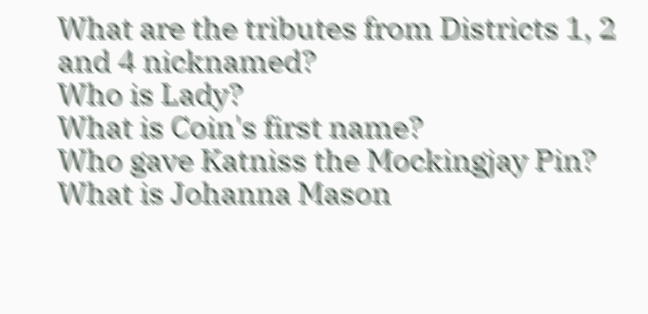What are the tributes from Districts 1, 2 and 4 nicknamed?
Who is Lady?
What is Coin's first name?
Who gave Katniss the Mockingjay Pin?
What is Johanna Mason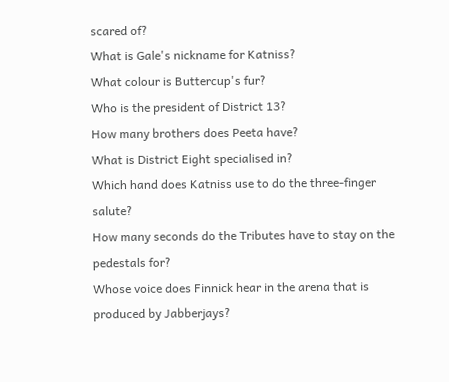scared of?
What is Gale's nickname for Katniss?
What colour is Buttercup's fur?
Who is the president of District 13?
How many brothers does Peeta have?
What is District Eight specialised in?
Which hand does Katniss use to do the three-finger salute?
How many seconds do the Tributes have to stay on the pedestals for?
Whose voice does Finnick hear in the arena that is produced by Jabberjays?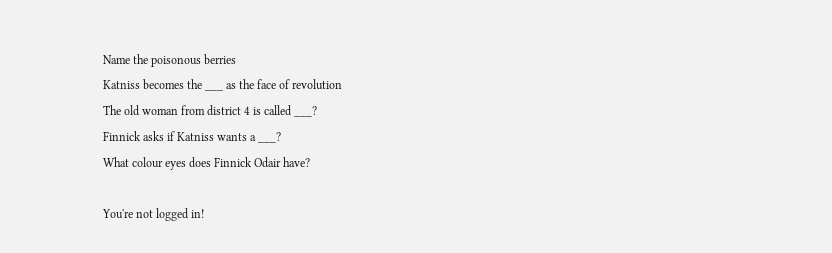Name the poisonous berries
Katniss becomes the ___ as the face of revolution
The old woman from district 4 is called ___?
Finnick asks if Katniss wants a ___?
What colour eyes does Finnick Odair have?

You're not logged in!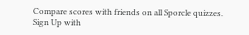Compare scores with friends on all Sporcle quizzes.
Sign Up with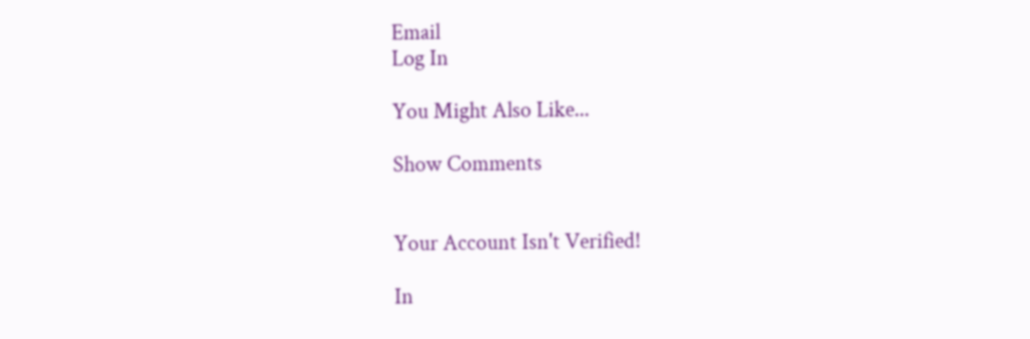Email
Log In

You Might Also Like...

Show Comments


Your Account Isn't Verified!

In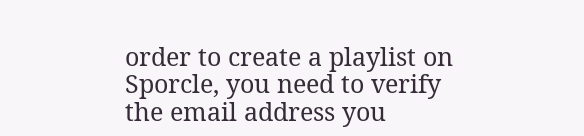order to create a playlist on Sporcle, you need to verify the email address you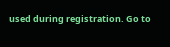used during registration. Go to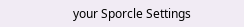your Sporcle Settings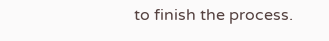to finish the process.